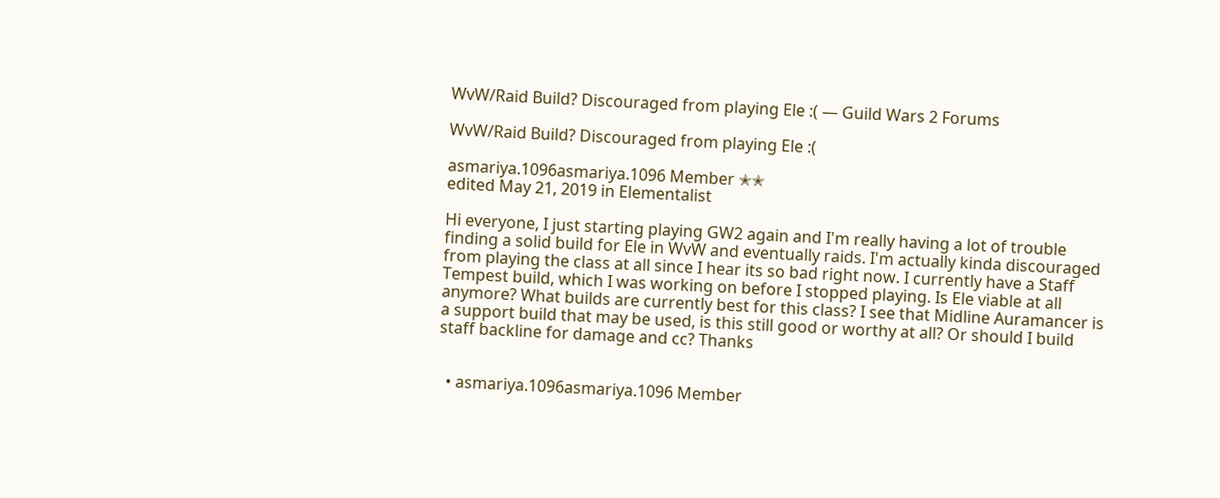WvW/Raid Build? Discouraged from playing Ele :( — Guild Wars 2 Forums

WvW/Raid Build? Discouraged from playing Ele :(

asmariya.1096asmariya.1096 Member ✭✭
edited May 21, 2019 in Elementalist

Hi everyone, I just starting playing GW2 again and I'm really having a lot of trouble finding a solid build for Ele in WvW and eventually raids. I'm actually kinda discouraged from playing the class at all since I hear its so bad right now. I currently have a Staff Tempest build, which I was working on before I stopped playing. Is Ele viable at all anymore? What builds are currently best for this class? I see that Midline Auramancer is a support build that may be used, is this still good or worthy at all? Or should I build staff backline for damage and cc? Thanks


  • asmariya.1096asmariya.1096 Member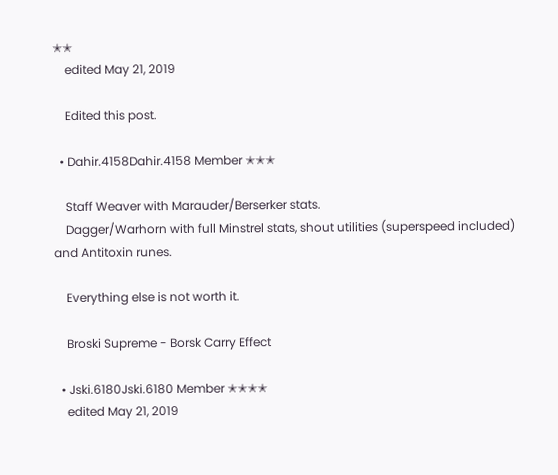✭✭
    edited May 21, 2019

    Edited this post.

  • Dahir.4158Dahir.4158 Member ✭✭✭

    Staff Weaver with Marauder/Berserker stats.
    Dagger/Warhorn with full Minstrel stats, shout utilities (superspeed included) and Antitoxin runes.

    Everything else is not worth it.

    Broski Supreme - Borsk Carry Effect

  • Jski.6180Jski.6180 Member ✭✭✭✭
    edited May 21, 2019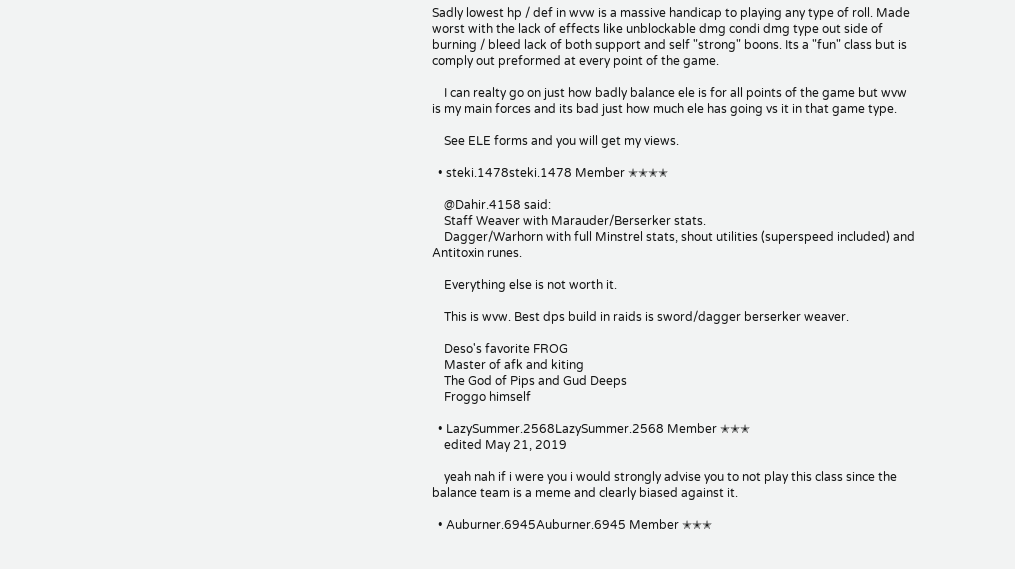Sadly lowest hp / def in wvw is a massive handicap to playing any type of roll. Made worst with the lack of effects like unblockable dmg condi dmg type out side of burning / bleed lack of both support and self "strong" boons. Its a "fun" class but is comply out preformed at every point of the game.

    I can realty go on just how badly balance ele is for all points of the game but wvw is my main forces and its bad just how much ele has going vs it in that game type.

    See ELE forms and you will get my views.

  • steki.1478steki.1478 Member ✭✭✭✭

    @Dahir.4158 said:
    Staff Weaver with Marauder/Berserker stats.
    Dagger/Warhorn with full Minstrel stats, shout utilities (superspeed included) and Antitoxin runes.

    Everything else is not worth it.

    This is wvw. Best dps build in raids is sword/dagger berserker weaver.

    Deso's favorite FROG
    Master of afk and kiting
    The God of Pips and Gud Deeps
    Froggo himself

  • LazySummer.2568LazySummer.2568 Member ✭✭✭
    edited May 21, 2019

    yeah nah if i were you i would strongly advise you to not play this class since the balance team is a meme and clearly biased against it.

  • Auburner.6945Auburner.6945 Member ✭✭✭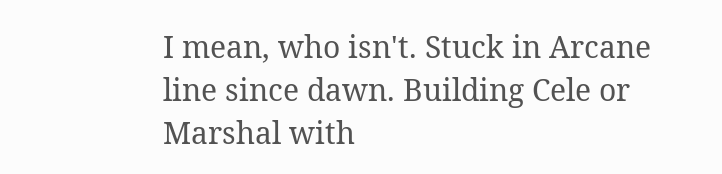I mean, who isn't. Stuck in Arcane line since dawn. Building Cele or Marshal with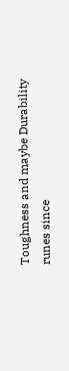Toughness and maybe Durability runes since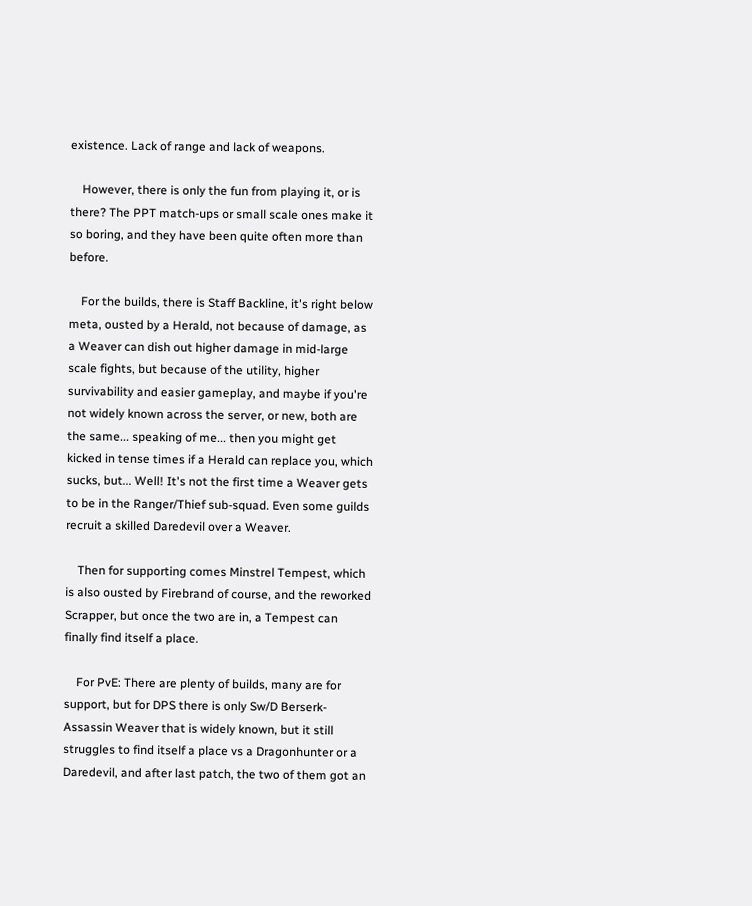existence. Lack of range and lack of weapons.

    However, there is only the fun from playing it, or is there? The PPT match-ups or small scale ones make it so boring, and they have been quite often more than before.

    For the builds, there is Staff Backline, it's right below meta, ousted by a Herald, not because of damage, as a Weaver can dish out higher damage in mid-large scale fights, but because of the utility, higher survivability and easier gameplay, and maybe if you're not widely known across the server, or new, both are the same... speaking of me... then you might get kicked in tense times if a Herald can replace you, which sucks, but... Well! It's not the first time a Weaver gets to be in the Ranger/Thief sub-squad. Even some guilds recruit a skilled Daredevil over a Weaver.

    Then for supporting comes Minstrel Tempest, which is also ousted by Firebrand of course, and the reworked Scrapper, but once the two are in, a Tempest can finally find itself a place.

    For PvE: There are plenty of builds, many are for support, but for DPS there is only Sw/D Berserk-Assassin Weaver that is widely known, but it still struggles to find itself a place vs a Dragonhunter or a Daredevil, and after last patch, the two of them got an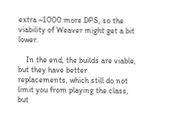extra ~1000 more DPS, so the viability of Weaver might get a bit lower.

    In the end, the builds are viable, but they have better replacements, which still do not limit you from playing the class, but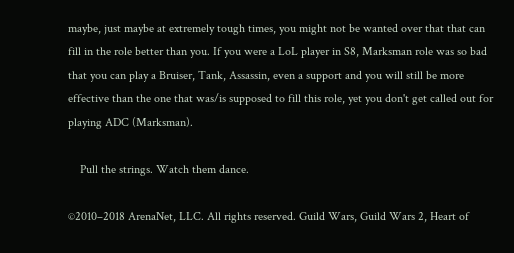maybe, just maybe at extremely tough times, you might not be wanted over that that can fill in the role better than you. If you were a LoL player in S8, Marksman role was so bad that you can play a Bruiser, Tank, Assassin, even a support and you will still be more effective than the one that was/is supposed to fill this role, yet you don't get called out for playing ADC (Marksman).

    Pull the strings. Watch them dance.

©2010–2018 ArenaNet, LLC. All rights reserved. Guild Wars, Guild Wars 2, Heart of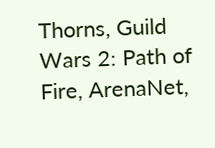Thorns, Guild Wars 2: Path of Fire, ArenaNet,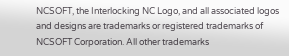NCSOFT, the Interlocking NC Logo, and all associated logos and designs are trademarks or registered trademarks of NCSOFT Corporation. All other trademarks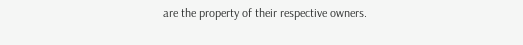are the property of their respective owners.